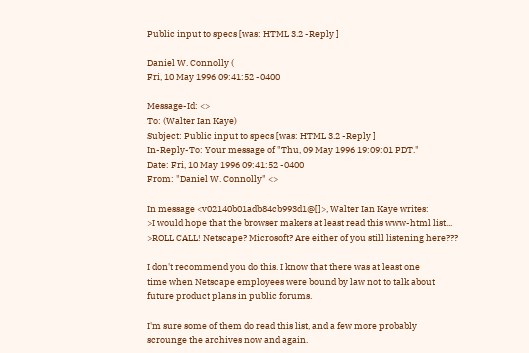Public input to specs [was: HTML 3.2 -Reply ]

Daniel W. Connolly (
Fri, 10 May 1996 09:41:52 -0400

Message-Id: <>
To: (Walter Ian Kaye)
Subject: Public input to specs [was: HTML 3.2 -Reply ]
In-Reply-To: Your message of "Thu, 09 May 1996 19:09:01 PDT."
Date: Fri, 10 May 1996 09:41:52 -0400
From: "Daniel W. Connolly" <>

In message <v02140b01adb84cb993d1@[]>, Walter Ian Kaye writes:
>I would hope that the browser makers at least read this www-html list...
>ROLL CALL! Netscape? Microsoft? Are either of you still listening here???

I don't recommend you do this. I know that there was at least one
time when Netscape employees were bound by law not to talk about
future product plans in public forums.

I'm sure some of them do read this list, and a few more probably
scrounge the archives now and again.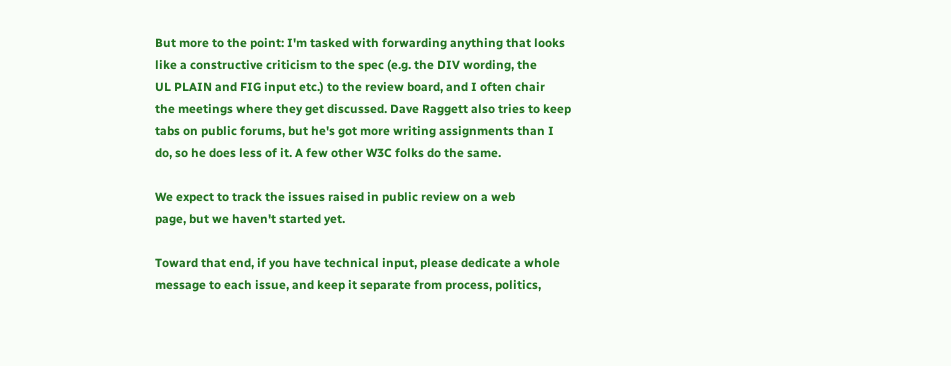But more to the point: I'm tasked with forwarding anything that looks
like a constructive criticism to the spec (e.g. the DIV wording, the
UL PLAIN and FIG input etc.) to the review board, and I often chair
the meetings where they get discussed. Dave Raggett also tries to keep
tabs on public forums, but he's got more writing assignments than I
do, so he does less of it. A few other W3C folks do the same.

We expect to track the issues raised in public review on a web
page, but we haven't started yet.

Toward that end, if you have technical input, please dedicate a whole
message to each issue, and keep it separate from process, politics,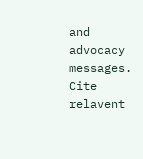and advocacy messages. Cite relavent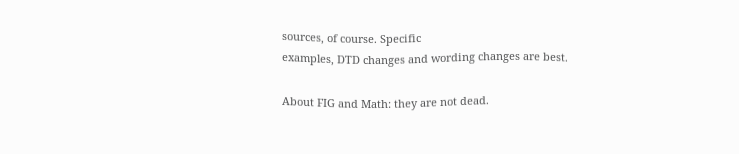sources, of course. Specific
examples, DTD changes and wording changes are best.

About FIG and Math: they are not dead.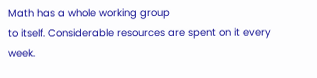Math has a whole working group
to itself. Considerable resources are spent on it every week.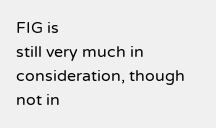FIG is
still very much in consideration, though not in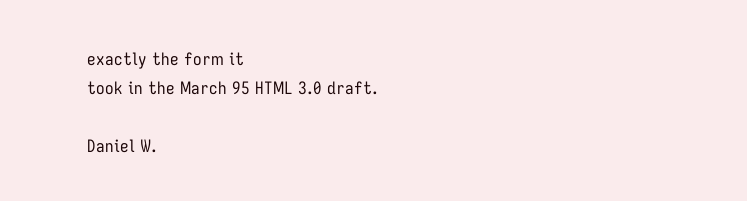exactly the form it
took in the March 95 HTML 3.0 draft.

Daniel W.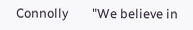Connolly        "We believe in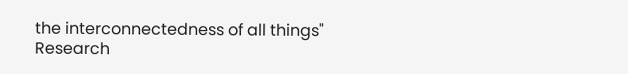the interconnectedness of all things"
Research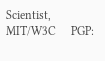Scientist, MIT/W3C     PGP: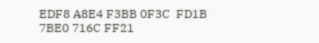EDF8 A8E4 F3BB 0F3C  FD1B 7BE0 716C FF21